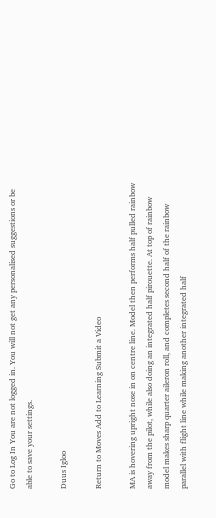Go to Log In You are not logged in. You will not get any personalised suggestions or be able to save your settings.

Duus Igloo

Return to Moves Add to Learning Submit a Video

MA is hovering upright nose in on centre line. Model then performs half pulled rainbow away from the pilot, while also doing an integrated half pirouette. At top of rainbow model makes sharp quarter aileron roll, and completes second half of the rainbow parallel with flight line while making another integrated half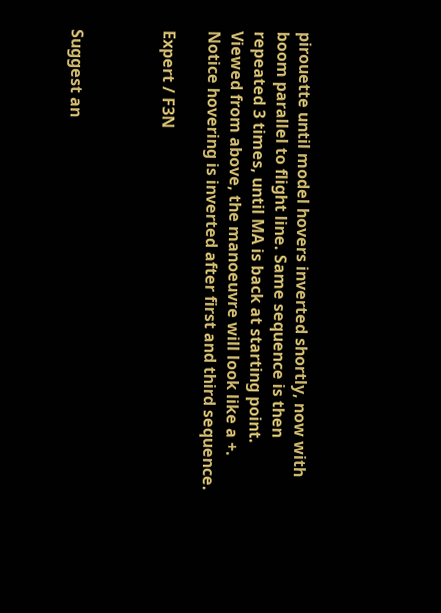pirouette until model hovers inverted shortly, now with boom parallel to flight line. Same sequence is then repeated 3 times, until MA is back at starting point. Viewed from above, the manoeuvre will look like a +. Notice hovering is inverted after first and third sequence.

Expert / F3N



Suggest an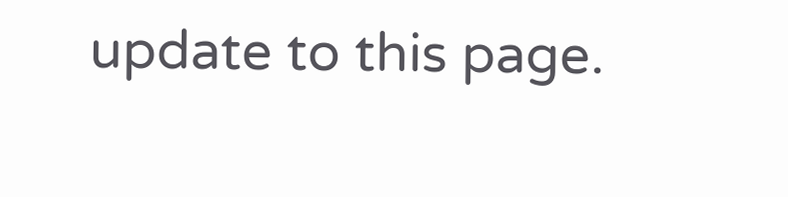update to this page.